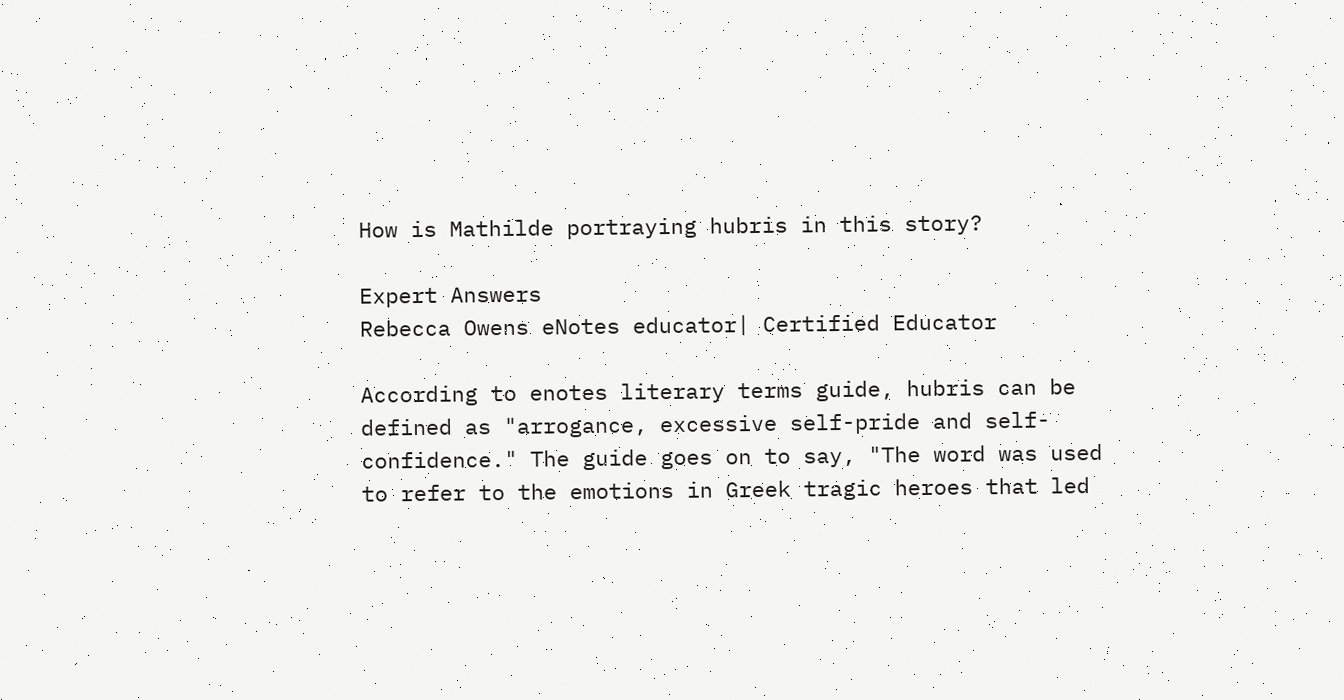How is Mathilde portraying hubris in this story?

Expert Answers
Rebecca Owens eNotes educator| Certified Educator

According to enotes literary terms guide, hubris can be defined as "arrogance, excessive self-pride and self-confidence." The guide goes on to say, "The word was used to refer to the emotions in Greek tragic heroes that led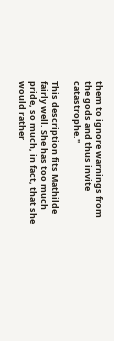them to ignore warnings from the gods and thus invite catastrophe."

This description fits Mathilde fairly well. She has too much pride, so much, in fact, that she would rather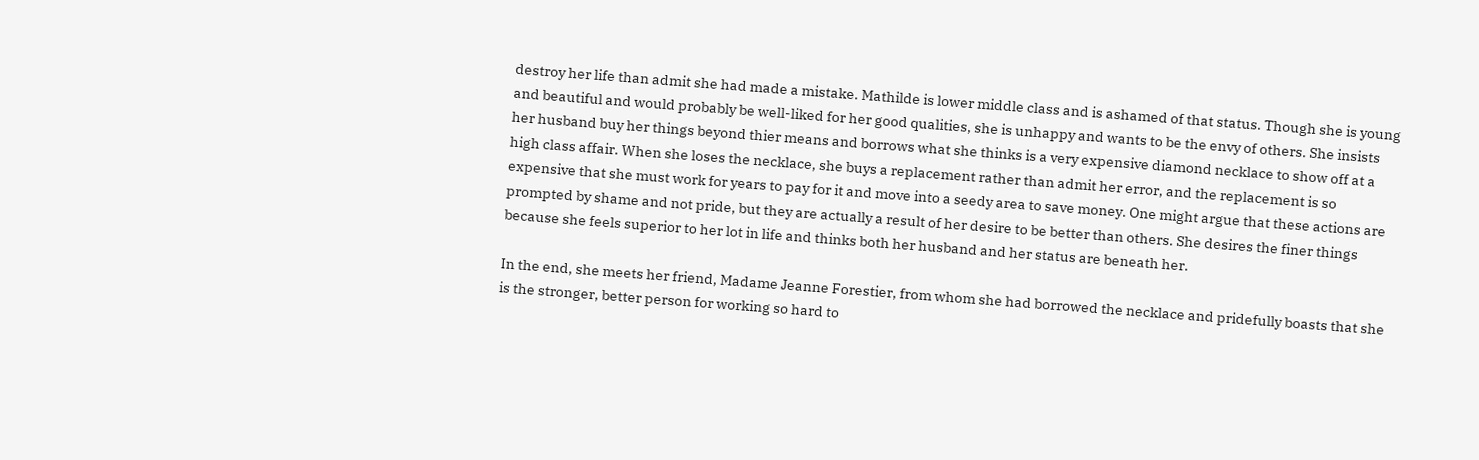destroy her life than admit she had made a mistake. Mathilde is lower middle class and is ashamed of that status. Though she is young and beautiful and would probably be well-liked for her good qualities, she is unhappy and wants to be the envy of others. She insists her husband buy her things beyond thier means and borrows what she thinks is a very expensive diamond necklace to show off at a high class affair. When she loses the necklace, she buys a replacement rather than admit her error, and the replacement is so expensive that she must work for years to pay for it and move into a seedy area to save money. One might argue that these actions are prompted by shame and not pride, but they are actually a result of her desire to be better than others. She desires the finer things because she feels superior to her lot in life and thinks both her husband and her status are beneath her.

In the end, she meets her friend, Madame Jeanne Forestier, from whom she had borrowed the necklace and pridefully boasts that she is the stronger, better person for working so hard to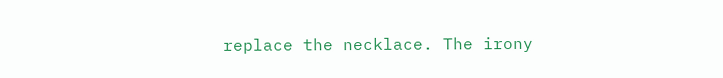replace the necklace. The irony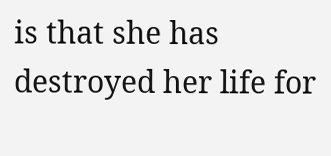is that she has destroyed her life for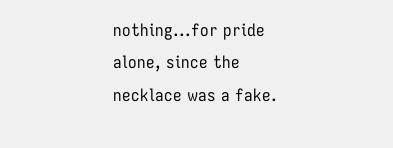nothing...for pride alone, since the necklace was a fake.